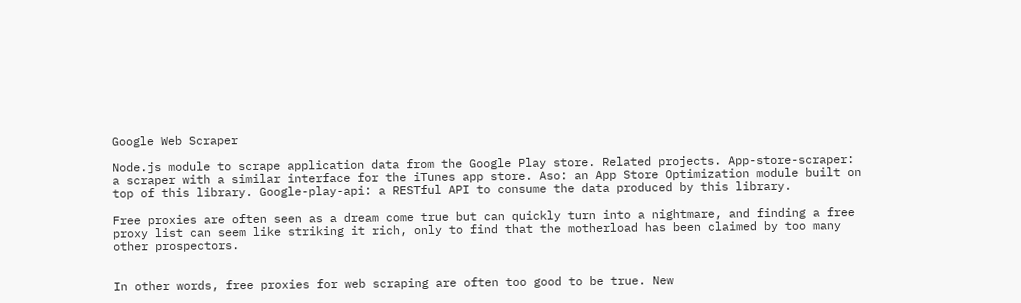Google Web Scraper

Node.js module to scrape application data from the Google Play store. Related projects. App-store-scraper: a scraper with a similar interface for the iTunes app store. Aso: an App Store Optimization module built on top of this library. Google-play-api: a RESTful API to consume the data produced by this library.

Free proxies are often seen as a dream come true but can quickly turn into a nightmare, and finding a free proxy list can seem like striking it rich, only to find that the motherload has been claimed by too many other prospectors.


In other words, free proxies for web scraping are often too good to be true. New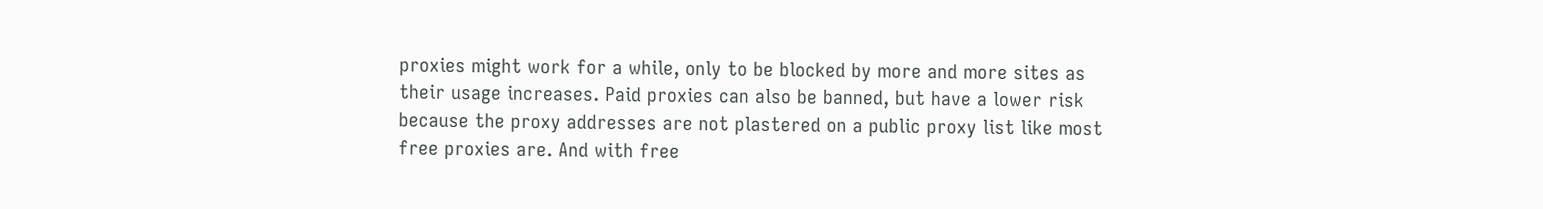proxies might work for a while, only to be blocked by more and more sites as their usage increases. Paid proxies can also be banned, but have a lower risk because the proxy addresses are not plastered on a public proxy list like most free proxies are. And with free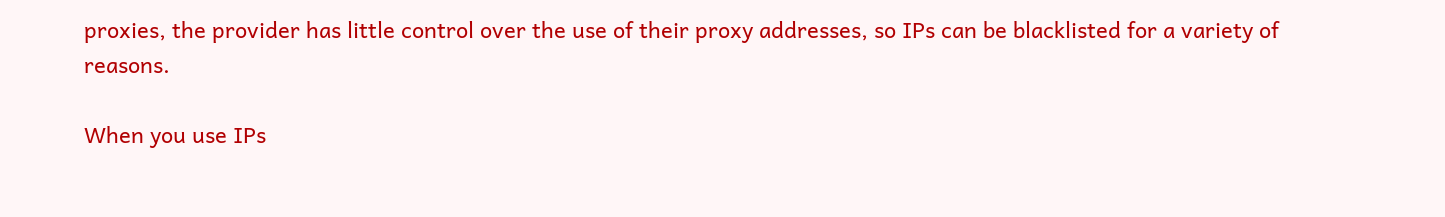proxies, the provider has little control over the use of their proxy addresses, so IPs can be blacklisted for a variety of reasons.

When you use IPs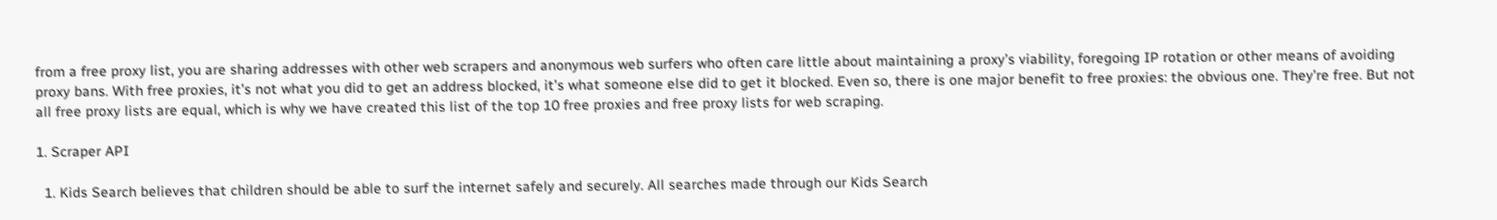from a free proxy list, you are sharing addresses with other web scrapers and anonymous web surfers who often care little about maintaining a proxy’s viability, foregoing IP rotation or other means of avoiding proxy bans. With free proxies, it’s not what you did to get an address blocked, it’s what someone else did to get it blocked. Even so, there is one major benefit to free proxies: the obvious one. They’re free. But not all free proxy lists are equal, which is why we have created this list of the top 10 free proxies and free proxy lists for web scraping.

1. Scraper API

  1. Kids Search believes that children should be able to surf the internet safely and securely. All searches made through our Kids Search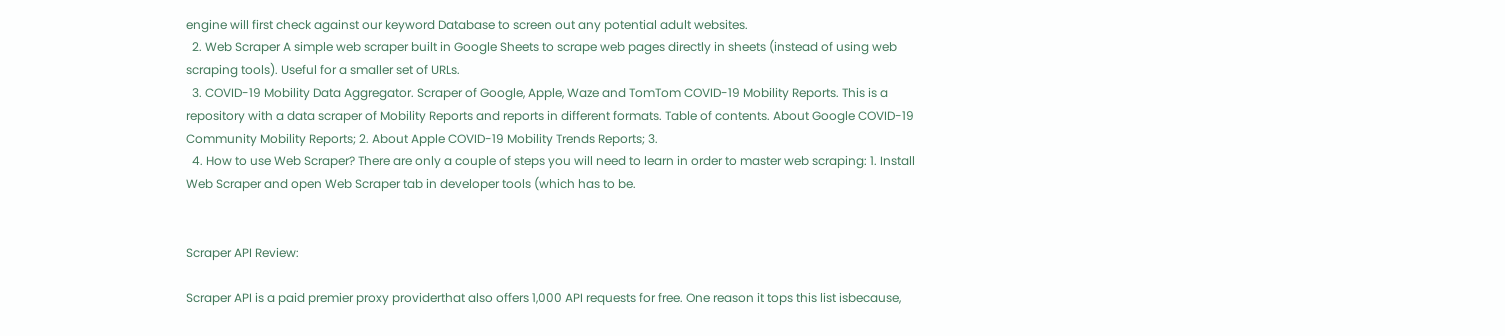engine will first check against our keyword Database to screen out any potential adult websites.
  2. Web Scraper A simple web scraper built in Google Sheets to scrape web pages directly in sheets (instead of using web scraping tools). Useful for a smaller set of URLs.
  3. COVID-19 Mobility Data Aggregator. Scraper of Google, Apple, Waze and TomTom COVID-19 Mobility Reports. This is a repository with a data scraper of Mobility Reports and reports in different formats. Table of contents. About Google COVID-19 Community Mobility Reports; 2. About Apple COVID-19 Mobility Trends Reports; 3.
  4. How to use Web Scraper? There are only a couple of steps you will need to learn in order to master web scraping: 1. Install Web Scraper and open Web Scraper tab in developer tools (which has to be.


Scraper API Review:

Scraper API is a paid premier proxy providerthat also offers 1,000 API requests for free. One reason it tops this list isbecause,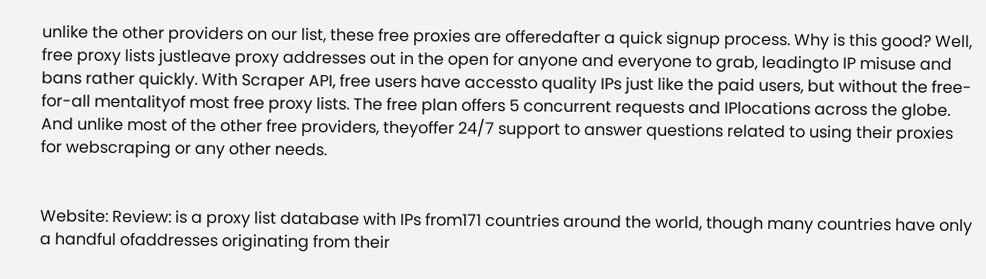unlike the other providers on our list, these free proxies are offeredafter a quick signup process. Why is this good? Well, free proxy lists justleave proxy addresses out in the open for anyone and everyone to grab, leadingto IP misuse and bans rather quickly. With Scraper API, free users have accessto quality IPs just like the paid users, but without the free-for-all mentalityof most free proxy lists. The free plan offers 5 concurrent requests and IPlocations across the globe. And unlike most of the other free providers, theyoffer 24/7 support to answer questions related to using their proxies for webscraping or any other needs.


Website: Review: is a proxy list database with IPs from171 countries around the world, though many countries have only a handful ofaddresses originating from their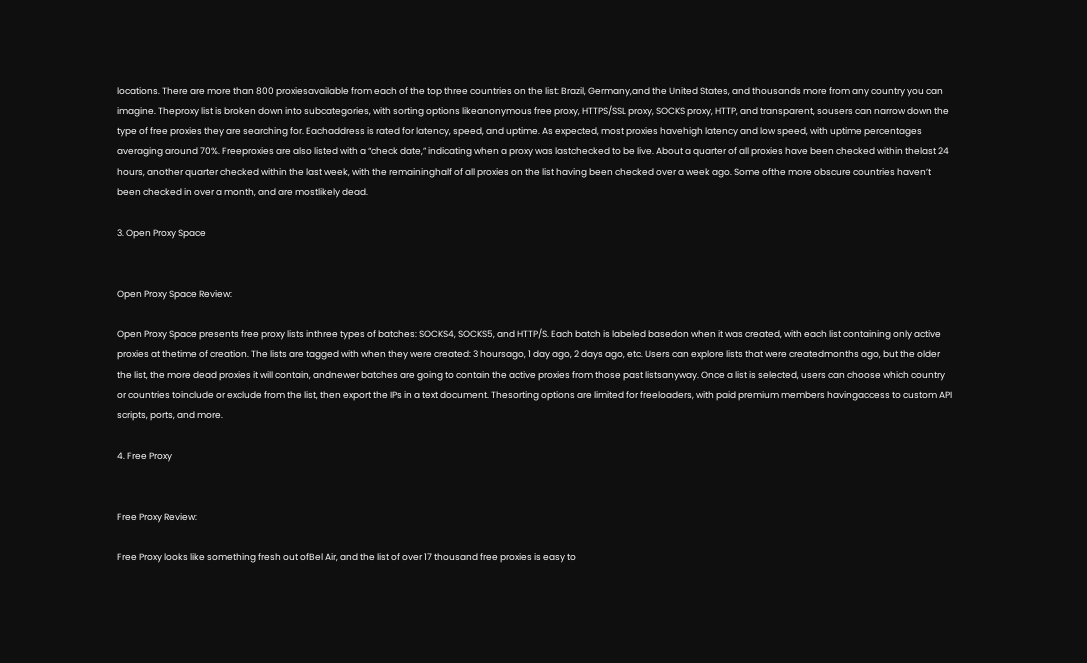locations. There are more than 800 proxiesavailable from each of the top three countries on the list: Brazil, Germany,and the United States, and thousands more from any country you can imagine. Theproxy list is broken down into subcategories, with sorting options likeanonymous free proxy, HTTPS/SSL proxy, SOCKS proxy, HTTP, and transparent, sousers can narrow down the type of free proxies they are searching for. Eachaddress is rated for latency, speed, and uptime. As expected, most proxies havehigh latency and low speed, with uptime percentages averaging around 70%. Freeproxies are also listed with a “check date,” indicating when a proxy was lastchecked to be live. About a quarter of all proxies have been checked within thelast 24 hours, another quarter checked within the last week, with the remaininghalf of all proxies on the list having been checked over a week ago. Some ofthe more obscure countries haven’t been checked in over a month, and are mostlikely dead.

3. Open Proxy Space


Open Proxy Space Review:

Open Proxy Space presents free proxy lists inthree types of batches: SOCKS4, SOCKS5, and HTTP/S. Each batch is labeled basedon when it was created, with each list containing only active proxies at thetime of creation. The lists are tagged with when they were created: 3 hoursago, 1 day ago, 2 days ago, etc. Users can explore lists that were createdmonths ago, but the older the list, the more dead proxies it will contain, andnewer batches are going to contain the active proxies from those past listsanyway. Once a list is selected, users can choose which country or countries toinclude or exclude from the list, then export the IPs in a text document. Thesorting options are limited for freeloaders, with paid premium members havingaccess to custom API scripts, ports, and more.

4. Free Proxy


Free Proxy Review:

Free Proxy looks like something fresh out ofBel Air, and the list of over 17 thousand free proxies is easy to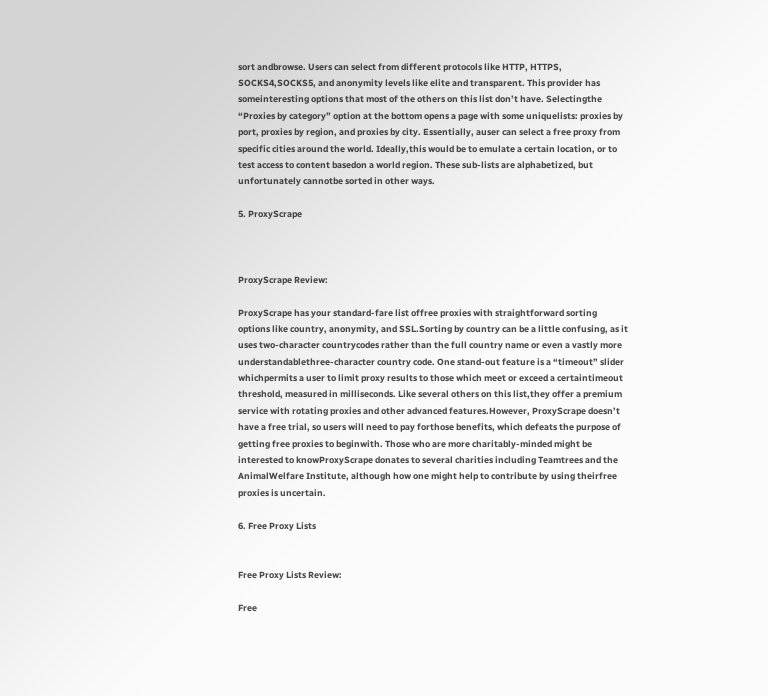sort andbrowse. Users can select from different protocols like HTTP, HTTPS, SOCKS4,SOCKS5, and anonymity levels like elite and transparent. This provider has someinteresting options that most of the others on this list don’t have. Selectingthe “Proxies by category” option at the bottom opens a page with some uniquelists: proxies by port, proxies by region, and proxies by city. Essentially, auser can select a free proxy from specific cities around the world. Ideally,this would be to emulate a certain location, or to test access to content basedon a world region. These sub-lists are alphabetized, but unfortunately cannotbe sorted in other ways.

5. ProxyScrape



ProxyScrape Review:

ProxyScrape has your standard-fare list offree proxies with straightforward sorting options like country, anonymity, and SSL.Sorting by country can be a little confusing, as it uses two-character countrycodes rather than the full country name or even a vastly more understandablethree-character country code. One stand-out feature is a “timeout” slider whichpermits a user to limit proxy results to those which meet or exceed a certaintimeout threshold, measured in milliseconds. Like several others on this list,they offer a premium service with rotating proxies and other advanced features.However, ProxyScrape doesn’t have a free trial, so users will need to pay forthose benefits, which defeats the purpose of getting free proxies to beginwith. Those who are more charitably-minded might be interested to knowProxyScrape donates to several charities including Teamtrees and the AnimalWelfare Institute, although how one might help to contribute by using theirfree proxies is uncertain.

6. Free Proxy Lists


Free Proxy Lists Review:

Free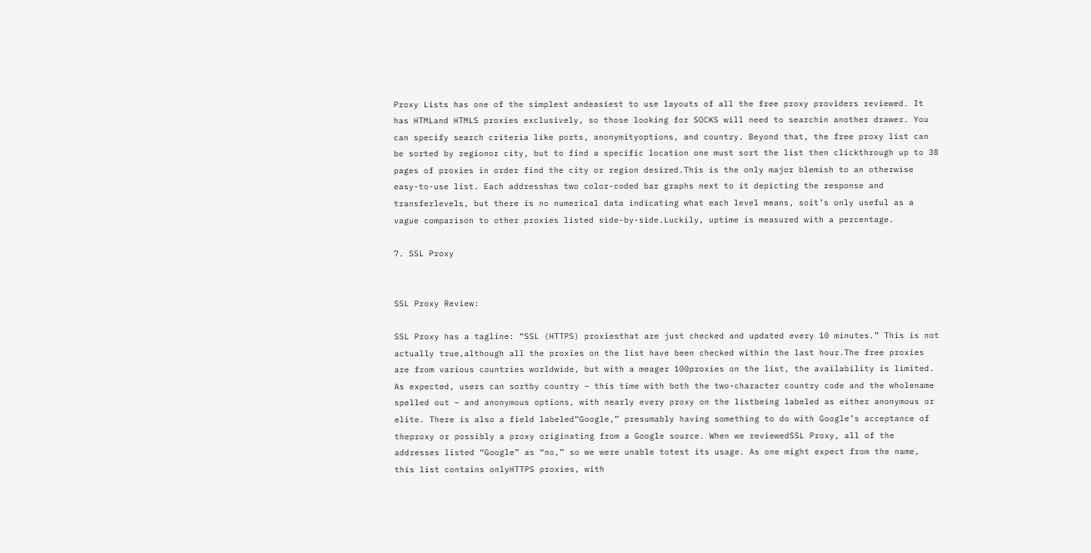Proxy Lists has one of the simplest andeasiest to use layouts of all the free proxy providers reviewed. It has HTMLand HTMLS proxies exclusively, so those looking for SOCKS will need to searchin another drawer. You can specify search criteria like ports, anonymityoptions, and country. Beyond that, the free proxy list can be sorted by regionor city, but to find a specific location one must sort the list then clickthrough up to 38 pages of proxies in order find the city or region desired.This is the only major blemish to an otherwise easy-to-use list. Each addresshas two color-coded bar graphs next to it depicting the response and transferlevels, but there is no numerical data indicating what each level means, soit’s only useful as a vague comparison to other proxies listed side-by-side.Luckily, uptime is measured with a percentage.

7. SSL Proxy


SSL Proxy Review:

SSL Proxy has a tagline: “SSL (HTTPS) proxiesthat are just checked and updated every 10 minutes.” This is not actually true,although all the proxies on the list have been checked within the last hour.The free proxies are from various countries worldwide, but with a meager 100proxies on the list, the availability is limited. As expected, users can sortby country – this time with both the two-character country code and the wholename spelled out – and anonymous options, with nearly every proxy on the listbeing labeled as either anonymous or elite. There is also a field labeled“Google,” presumably having something to do with Google’s acceptance of theproxy or possibly a proxy originating from a Google source. When we reviewedSSL Proxy, all of the addresses listed “Google” as “no,” so we were unable totest its usage. As one might expect from the name, this list contains onlyHTTPS proxies, with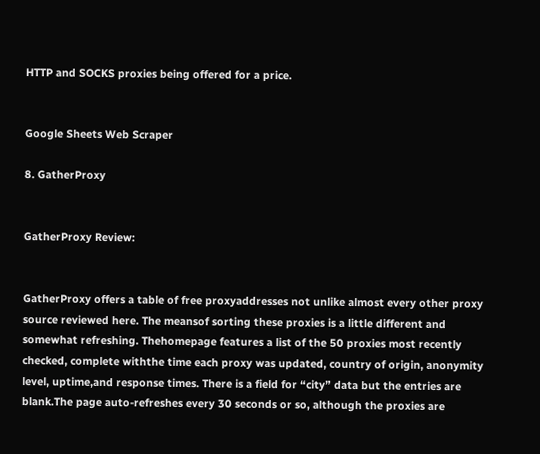HTTP and SOCKS proxies being offered for a price.


Google Sheets Web Scraper

8. GatherProxy


GatherProxy Review:


GatherProxy offers a table of free proxyaddresses not unlike almost every other proxy source reviewed here. The meansof sorting these proxies is a little different and somewhat refreshing. Thehomepage features a list of the 50 proxies most recently checked, complete withthe time each proxy was updated, country of origin, anonymity level, uptime,and response times. There is a field for “city” data but the entries are blank.The page auto-refreshes every 30 seconds or so, although the proxies are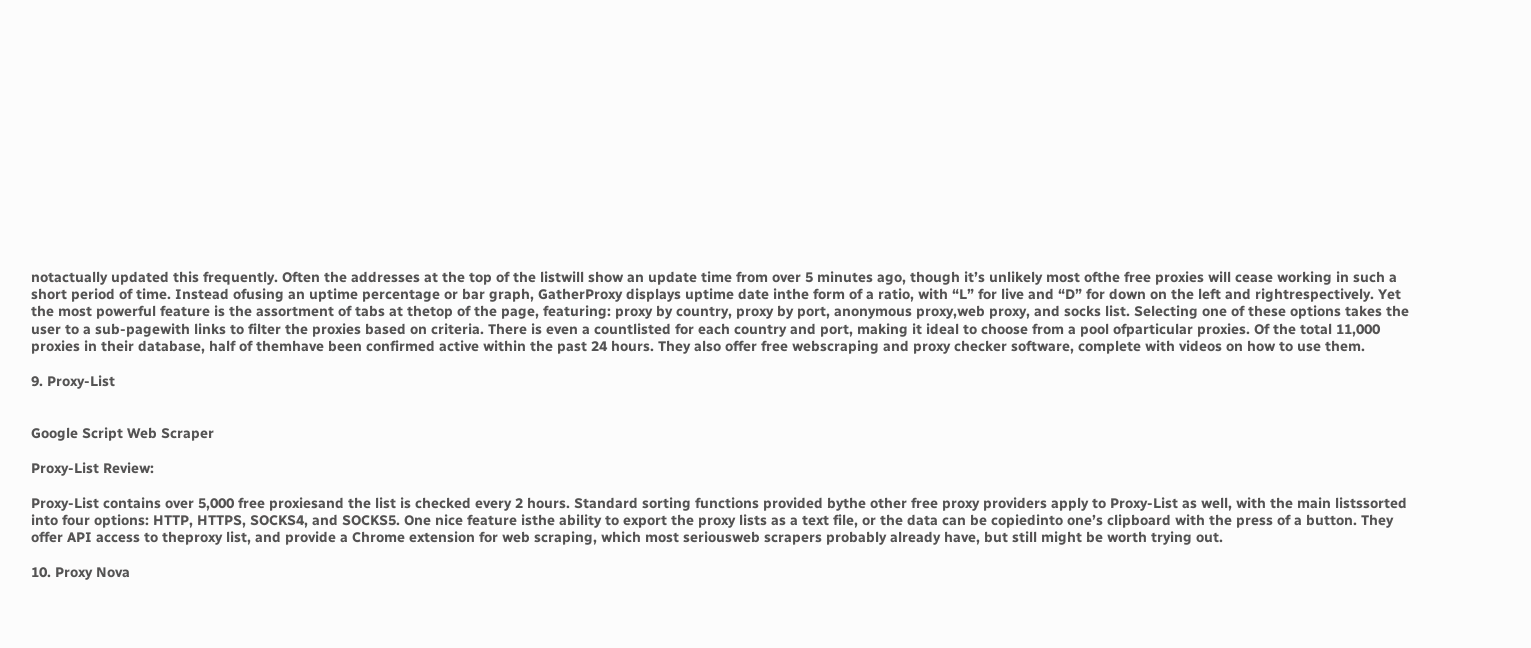notactually updated this frequently. Often the addresses at the top of the listwill show an update time from over 5 minutes ago, though it’s unlikely most ofthe free proxies will cease working in such a short period of time. Instead ofusing an uptime percentage or bar graph, GatherProxy displays uptime date inthe form of a ratio, with “L” for live and “D” for down on the left and rightrespectively. Yet the most powerful feature is the assortment of tabs at thetop of the page, featuring: proxy by country, proxy by port, anonymous proxy,web proxy, and socks list. Selecting one of these options takes the user to a sub-pagewith links to filter the proxies based on criteria. There is even a countlisted for each country and port, making it ideal to choose from a pool ofparticular proxies. Of the total 11,000 proxies in their database, half of themhave been confirmed active within the past 24 hours. They also offer free webscraping and proxy checker software, complete with videos on how to use them.

9. Proxy-List


Google Script Web Scraper

Proxy-List Review:

Proxy-List contains over 5,000 free proxiesand the list is checked every 2 hours. Standard sorting functions provided bythe other free proxy providers apply to Proxy-List as well, with the main listssorted into four options: HTTP, HTTPS, SOCKS4, and SOCKS5. One nice feature isthe ability to export the proxy lists as a text file, or the data can be copiedinto one’s clipboard with the press of a button. They offer API access to theproxy list, and provide a Chrome extension for web scraping, which most seriousweb scrapers probably already have, but still might be worth trying out.

10. Proxy Nova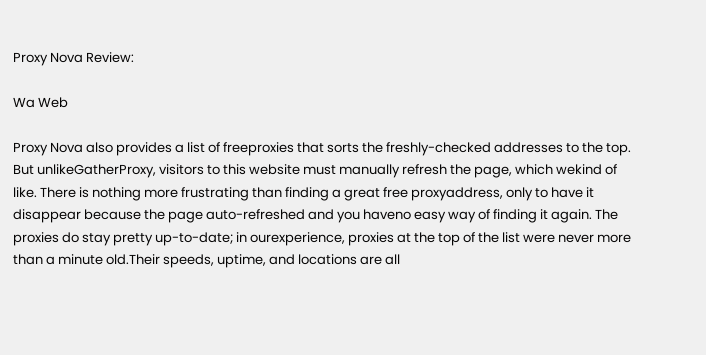Proxy Nova Review:

Wa Web

Proxy Nova also provides a list of freeproxies that sorts the freshly-checked addresses to the top. But unlikeGatherProxy, visitors to this website must manually refresh the page, which wekind of like. There is nothing more frustrating than finding a great free proxyaddress, only to have it disappear because the page auto-refreshed and you haveno easy way of finding it again. The proxies do stay pretty up-to-date; in ourexperience, proxies at the top of the list were never more than a minute old.Their speeds, uptime, and locations are all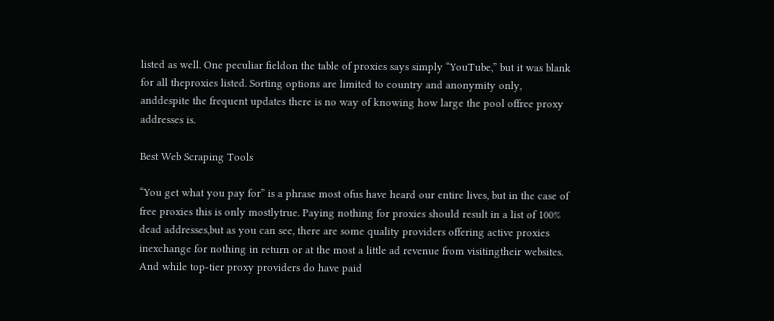listed as well. One peculiar fieldon the table of proxies says simply “YouTube,” but it was blank for all theproxies listed. Sorting options are limited to country and anonymity only, anddespite the frequent updates there is no way of knowing how large the pool offree proxy addresses is.

Best Web Scraping Tools

“You get what you pay for” is a phrase most ofus have heard our entire lives, but in the case of free proxies this is only mostlytrue. Paying nothing for proxies should result in a list of 100% dead addresses,but as you can see, there are some quality providers offering active proxies inexchange for nothing in return or at the most a little ad revenue from visitingtheir websites. And while top-tier proxy providers do have paid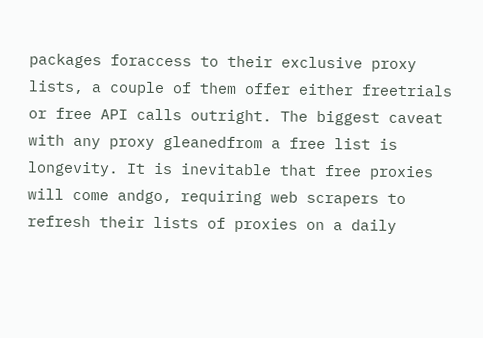packages foraccess to their exclusive proxy lists, a couple of them offer either freetrials or free API calls outright. The biggest caveat with any proxy gleanedfrom a free list is longevity. It is inevitable that free proxies will come andgo, requiring web scrapers to refresh their lists of proxies on a daily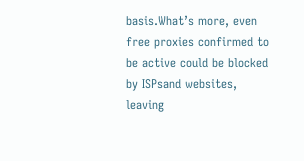basis.What’s more, even free proxies confirmed to be active could be blocked by ISPsand websites, leaving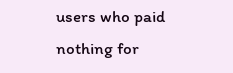users who paid nothing for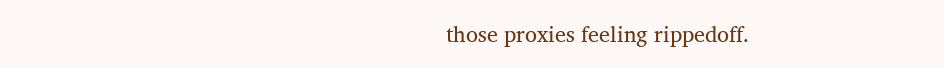those proxies feeling rippedoff.